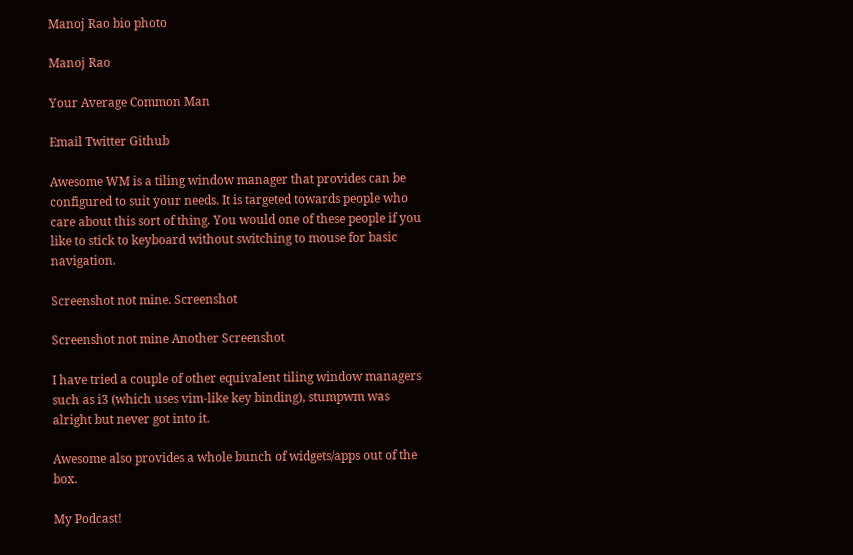Manoj Rao bio photo

Manoj Rao

Your Average Common Man

Email Twitter Github

Awesome WM is a tiling window manager that provides can be configured to suit your needs. It is targeted towards people who care about this sort of thing. You would one of these people if you like to stick to keyboard without switching to mouse for basic navigation.

Screenshot not mine. Screenshot

Screenshot not mine Another Screenshot

I have tried a couple of other equivalent tiling window managers such as i3 (which uses vim-like key binding), stumpwm was alright but never got into it.

Awesome also provides a whole bunch of widgets/apps out of the box.

My Podcast!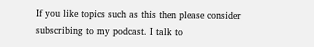If you like topics such as this then please consider subscribing to my podcast. I talk to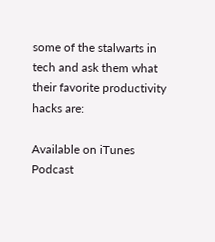some of the stalwarts in tech and ask them what their favorite productivity hacks are:

Available on iTunes Podcast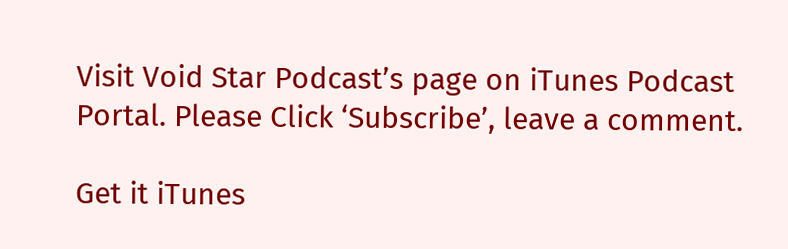Visit Void Star Podcast’s page on iTunes Podcast Portal. Please Click ‘Subscribe’, leave a comment.

Get it iTunes